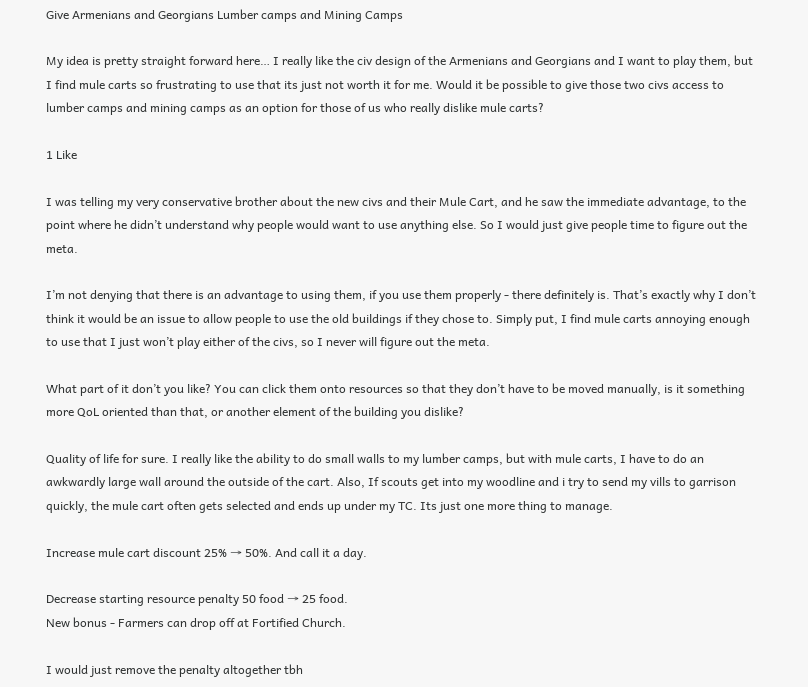Give Armenians and Georgians Lumber camps and Mining Camps

My idea is pretty straight forward here… I really like the civ design of the Armenians and Georgians and I want to play them, but I find mule carts so frustrating to use that its just not worth it for me. Would it be possible to give those two civs access to lumber camps and mining camps as an option for those of us who really dislike mule carts?

1 Like

I was telling my very conservative brother about the new civs and their Mule Cart, and he saw the immediate advantage, to the point where he didn’t understand why people would want to use anything else. So I would just give people time to figure out the meta.

I’m not denying that there is an advantage to using them, if you use them properly - there definitely is. That’s exactly why I don’t think it would be an issue to allow people to use the old buildings if they chose to. Simply put, I find mule carts annoying enough to use that I just won’t play either of the civs, so I never will figure out the meta.

What part of it don’t you like? You can click them onto resources so that they don’t have to be moved manually, is it something more QoL oriented than that, or another element of the building you dislike?

Quality of life for sure. I really like the ability to do small walls to my lumber camps, but with mule carts, I have to do an awkwardly large wall around the outside of the cart. Also, If scouts get into my woodline and i try to send my vills to garrison quickly, the mule cart often gets selected and ends up under my TC. Its just one more thing to manage.

Increase mule cart discount 25% → 50%. And call it a day.

Decrease starting resource penalty 50 food → 25 food.
New bonus - Farmers can drop off at Fortified Church.

I would just remove the penalty altogether tbh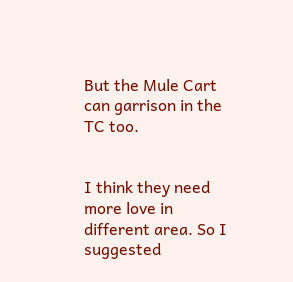But the Mule Cart can garrison in the TC too.


I think they need more love in different area. So I suggested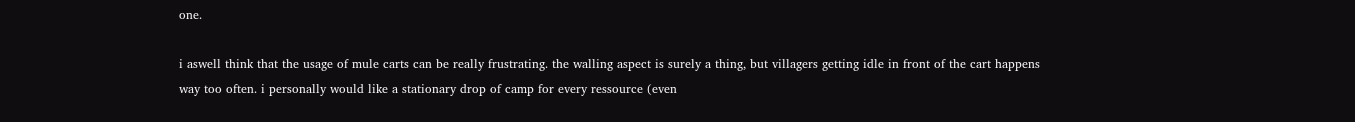one.

i aswell think that the usage of mule carts can be really frustrating. the walling aspect is surely a thing, but villagers getting idle in front of the cart happens way too often. i personally would like a stationary drop of camp for every ressource (even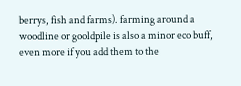berrys, fish and farms). farming around a woodline or gooldpile is also a minor eco buff, even more if you add them to the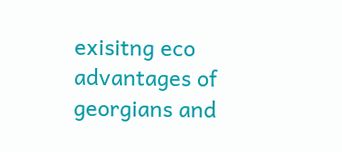exisitng eco advantages of georgians and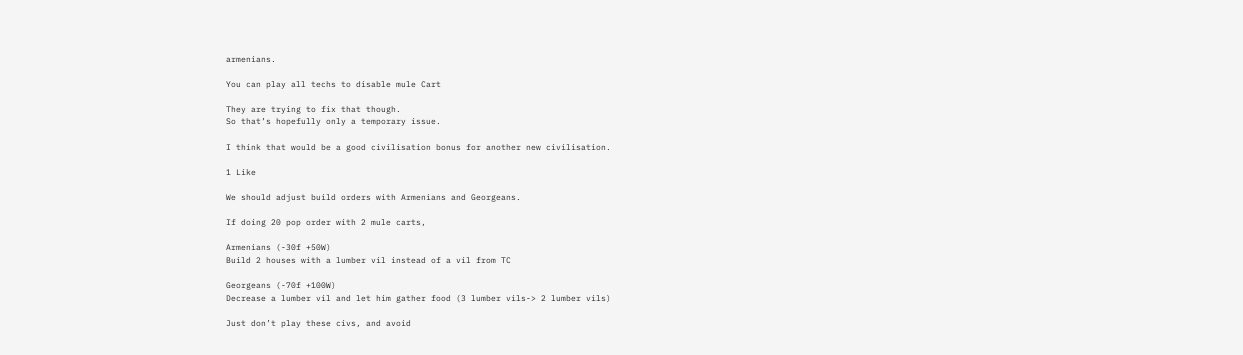armenians.

You can play all techs to disable mule Cart

They are trying to fix that though.
So that’s hopefully only a temporary issue.

I think that would be a good civilisation bonus for another new civilisation.

1 Like

We should adjust build orders with Armenians and Georgeans.

If doing 20 pop order with 2 mule carts,

Armenians (-30f +50W)
Build 2 houses with a lumber vil instead of a vil from TC

Georgeans (-70f +100W)
Decrease a lumber vil and let him gather food (3 lumber vils-> 2 lumber vils)

Just don’t play these civs, and avoid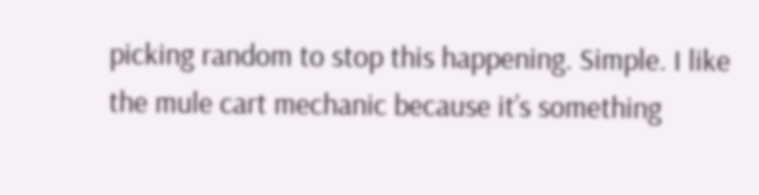picking random to stop this happening. Simple. I like the mule cart mechanic because it’s something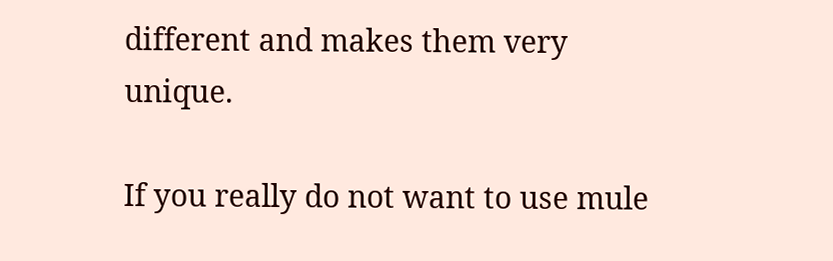different and makes them very unique.

If you really do not want to use mule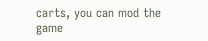carts, you can mod the game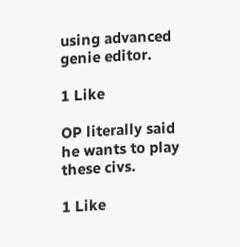using advanced genie editor.

1 Like

OP literally said he wants to play these civs.

1 Like